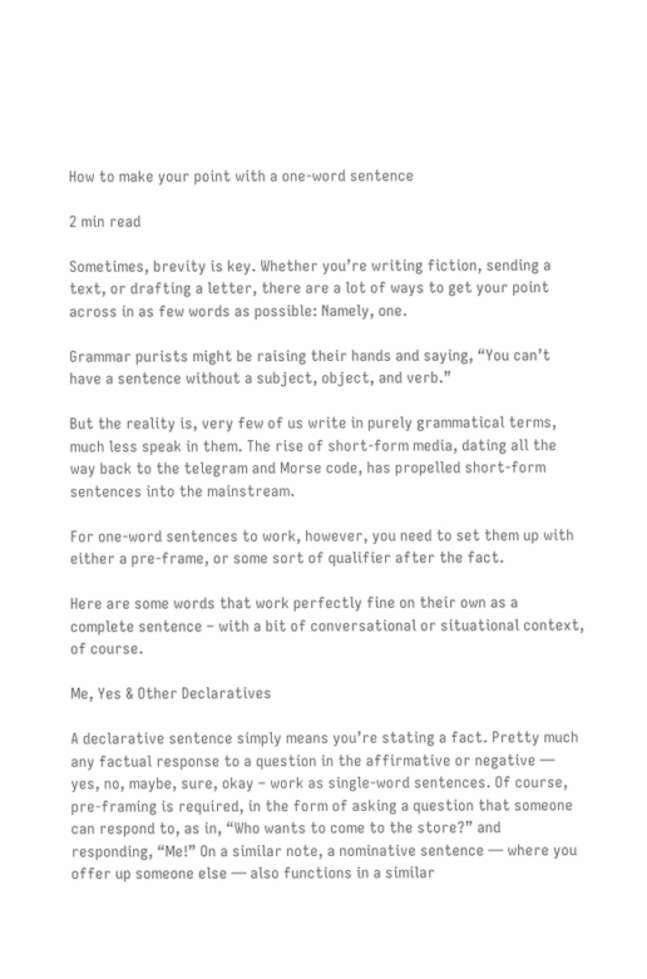How to make your point with a one-word sentence

2 min read

Sometimes, brevity is key. Whether you’re writing fiction, sending a text, or drafting a letter, there are a lot of ways to get your point across in as few words as possible: Namely, one.

Grammar purists might be raising their hands and saying, “You can’t have a sentence without a subject, object, and verb.”

But the reality is, very few of us write in purely grammatical terms, much less speak in them. The rise of short-form media, dating all the way back to the telegram and Morse code, has propelled short-form sentences into the mainstream.

For one-word sentences to work, however, you need to set them up with either a pre-frame, or some sort of qualifier after the fact.

Here are some words that work perfectly fine on their own as a complete sentence – with a bit of conversational or situational context, of course.

Me, Yes & Other Declaratives

A declarative sentence simply means you’re stating a fact. Pretty much any factual response to a question in the affirmative or negative — yes, no, maybe, sure, okay – work as single-word sentences. Of course, pre-framing is required, in the form of asking a question that someone can respond to, as in, “Who wants to come to the store?” and responding, “Me!” On a similar note, a nominative sentence — where you offer up someone else — also functions in a similar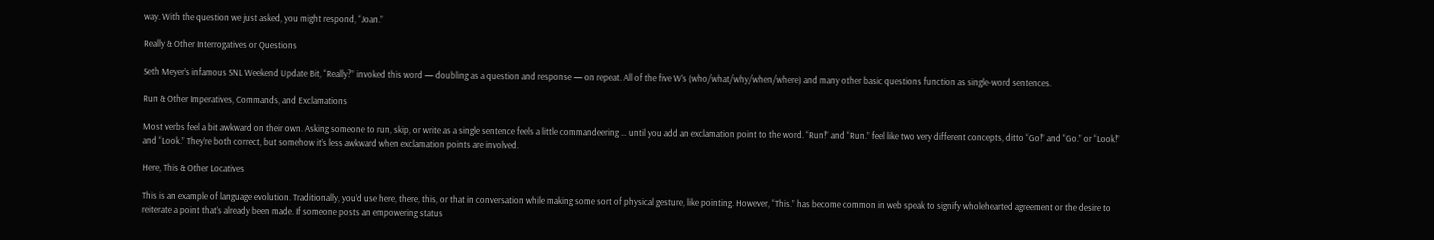way. With the question we just asked, you might respond, “Joan.”

Really & Other Interrogatives or Questions

Seth Meyer’s infamous SNL Weekend Update Bit, “Really?” invoked this word — doubling as a question and response — on repeat. All of the five W’s (who/what/why/when/where) and many other basic questions function as single-word sentences.

Run & Other Imperatives, Commands, and Exclamations

Most verbs feel a bit awkward on their own. Asking someone to run, skip, or write as a single sentence feels a little commandeering … until you add an exclamation point to the word. “Run!” and “Run.” feel like two very different concepts, ditto “Go!” and “Go.” or “Look!” and “Look.” They’re both correct, but somehow it’s less awkward when exclamation points are involved.

Here, This & Other Locatives

This is an example of language evolution. Traditionally, you’d use here, there, this, or that in conversation while making some sort of physical gesture, like pointing. However, “This.” has become common in web speak to signify wholehearted agreement or the desire to reiterate a point that’s already been made. If someone posts an empowering status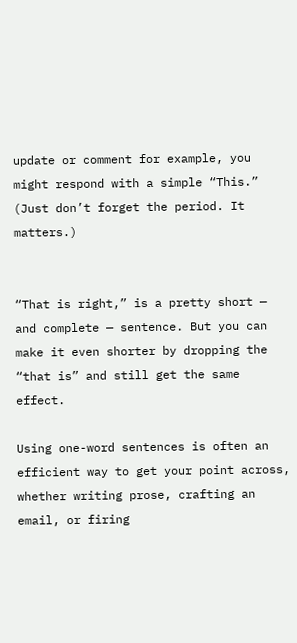update or comment for example, you might respond with a simple “This.” (Just don’t forget the period. It matters.)


“That is right,” is a pretty short — and complete — sentence. But you can make it even shorter by dropping the “that is” and still get the same effect.

Using one-word sentences is often an efficient way to get your point across, whether writing prose, crafting an email, or firing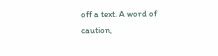off a text. A word of caution,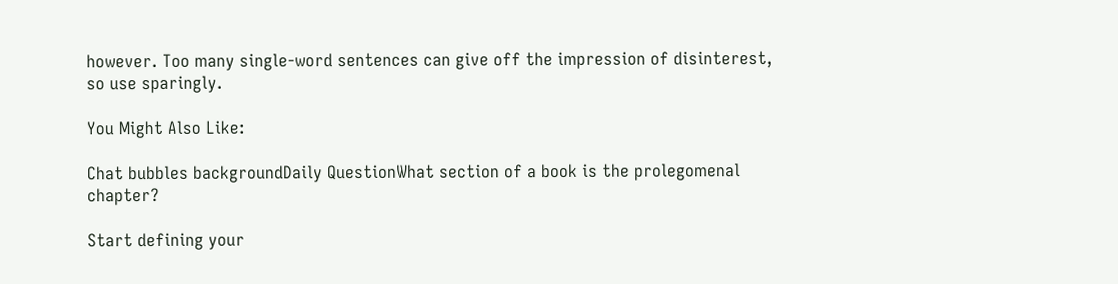however. Too many single-word sentences can give off the impression of disinterest, so use sparingly.

You Might Also Like:

Chat bubbles backgroundDaily QuestionWhat section of a book is the prolegomenal chapter?

Start defining your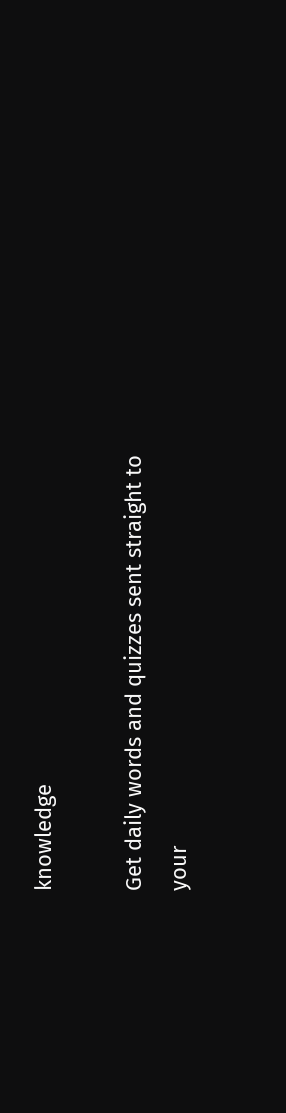knowledge

Get daily words and quizzes sent straight to your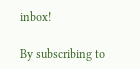inbox!

By subscribing to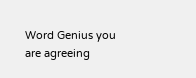Word Genius you are agreeing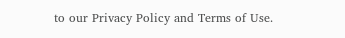to our Privacy Policy and Terms of Use.